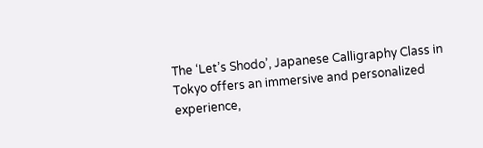The ‘Let’s Shodo’, Japanese Calligraphy Class in Tokyo offers an immersive and personalized experience,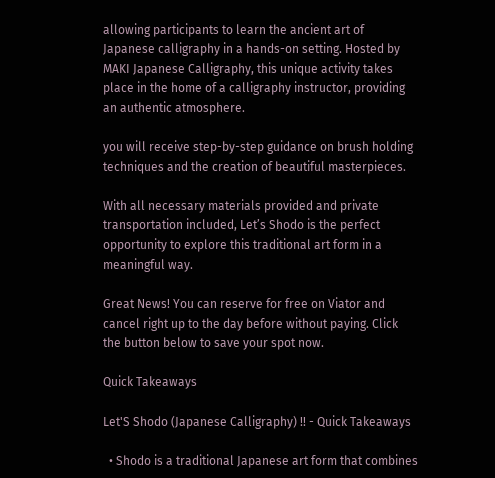allowing participants to learn the ancient art of Japanese calligraphy in a hands-on setting. Hosted by MAKI Japanese Calligraphy, this unique activity takes place in the home of a calligraphy instructor, providing an authentic atmosphere.

you will receive step-by-step guidance on brush holding techniques and the creation of beautiful masterpieces.

With all necessary materials provided and private transportation included, Let’s Shodo is the perfect opportunity to explore this traditional art form in a meaningful way.

Great News! You can reserve for free on Viator and cancel right up to the day before without paying. Click the button below to save your spot now.

Quick Takeaways

Let'S Shodo (Japanese Calligraphy) !! - Quick Takeaways

  • Shodo is a traditional Japanese art form that combines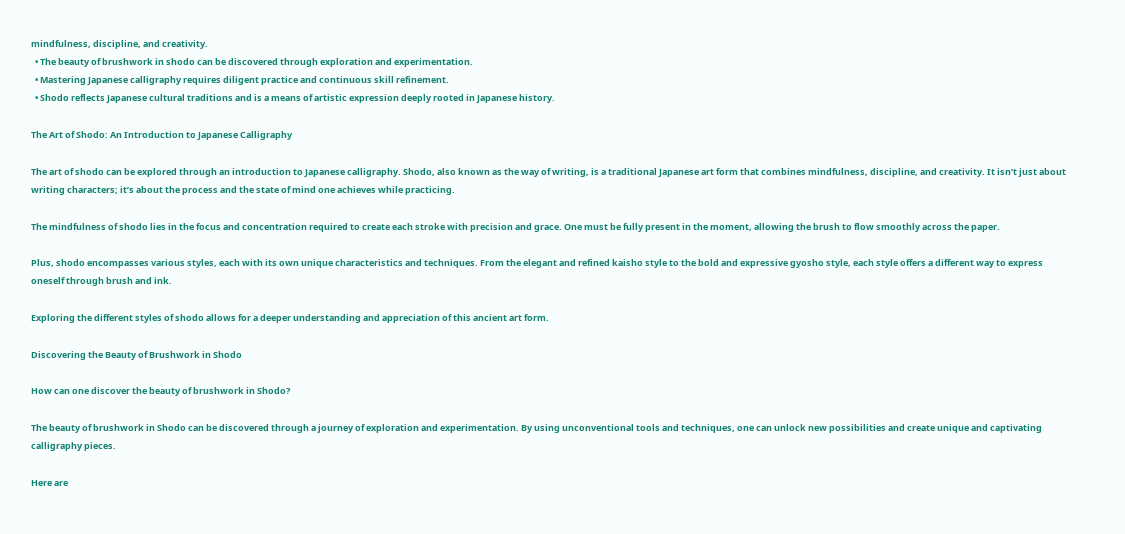mindfulness, discipline, and creativity.
  • The beauty of brushwork in shodo can be discovered through exploration and experimentation.
  • Mastering Japanese calligraphy requires diligent practice and continuous skill refinement.
  • Shodo reflects Japanese cultural traditions and is a means of artistic expression deeply rooted in Japanese history.

The Art of Shodo: An Introduction to Japanese Calligraphy

The art of shodo can be explored through an introduction to Japanese calligraphy. Shodo, also known as the way of writing, is a traditional Japanese art form that combines mindfulness, discipline, and creativity. It isn’t just about writing characters; it’s about the process and the state of mind one achieves while practicing.

The mindfulness of shodo lies in the focus and concentration required to create each stroke with precision and grace. One must be fully present in the moment, allowing the brush to flow smoothly across the paper.

Plus, shodo encompasses various styles, each with its own unique characteristics and techniques. From the elegant and refined kaisho style to the bold and expressive gyosho style, each style offers a different way to express oneself through brush and ink.

Exploring the different styles of shodo allows for a deeper understanding and appreciation of this ancient art form.

Discovering the Beauty of Brushwork in Shodo

How can one discover the beauty of brushwork in Shodo?

The beauty of brushwork in Shodo can be discovered through a journey of exploration and experimentation. By using unconventional tools and techniques, one can unlock new possibilities and create unique and captivating calligraphy pieces.

Here are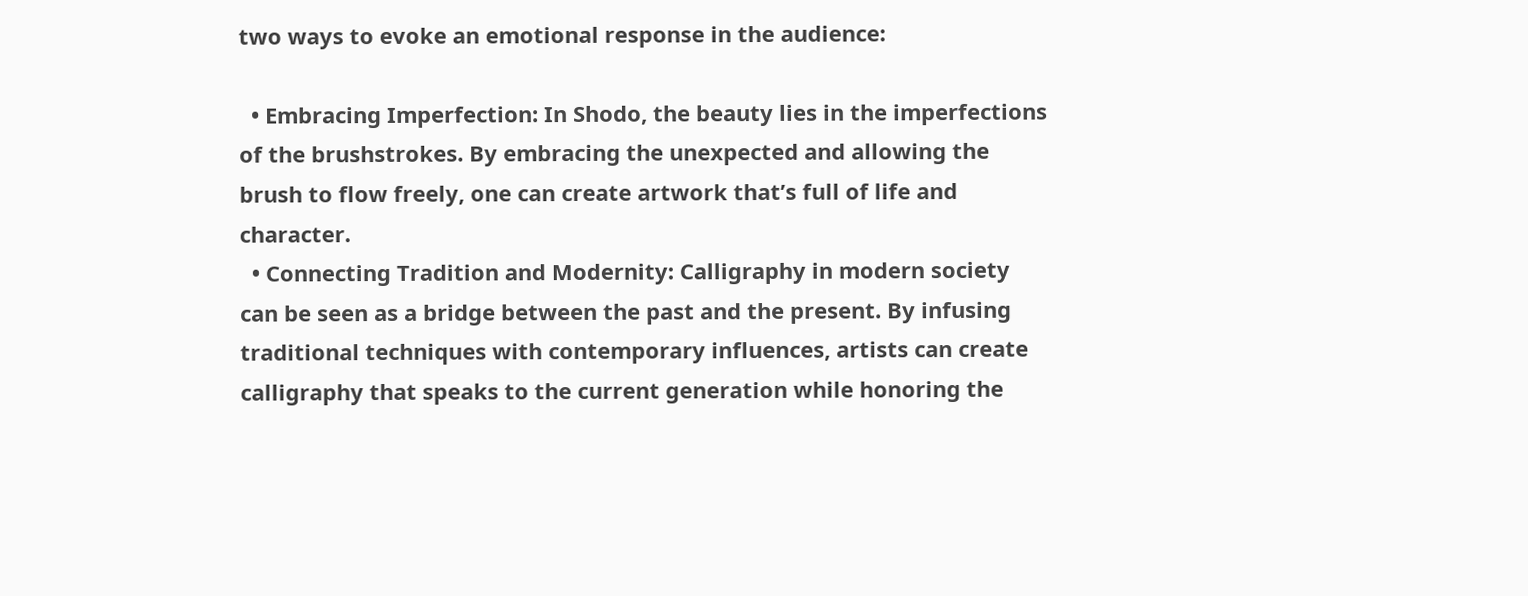two ways to evoke an emotional response in the audience:

  • Embracing Imperfection: In Shodo, the beauty lies in the imperfections of the brushstrokes. By embracing the unexpected and allowing the brush to flow freely, one can create artwork that’s full of life and character.
  • Connecting Tradition and Modernity: Calligraphy in modern society can be seen as a bridge between the past and the present. By infusing traditional techniques with contemporary influences, artists can create calligraphy that speaks to the current generation while honoring the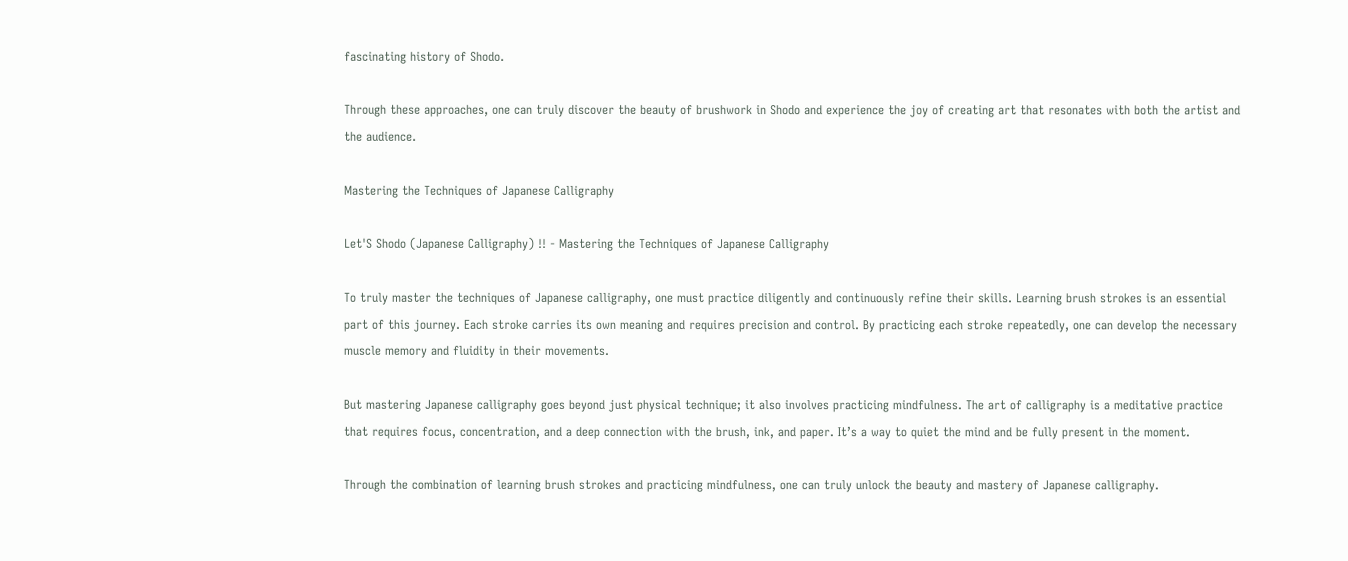fascinating history of Shodo.

Through these approaches, one can truly discover the beauty of brushwork in Shodo and experience the joy of creating art that resonates with both the artist and the audience.

Mastering the Techniques of Japanese Calligraphy

Let'S Shodo (Japanese Calligraphy) !! - Mastering the Techniques of Japanese Calligraphy

To truly master the techniques of Japanese calligraphy, one must practice diligently and continuously refine their skills. Learning brush strokes is an essential part of this journey. Each stroke carries its own meaning and requires precision and control. By practicing each stroke repeatedly, one can develop the necessary muscle memory and fluidity in their movements.

But mastering Japanese calligraphy goes beyond just physical technique; it also involves practicing mindfulness. The art of calligraphy is a meditative practice that requires focus, concentration, and a deep connection with the brush, ink, and paper. It’s a way to quiet the mind and be fully present in the moment.

Through the combination of learning brush strokes and practicing mindfulness, one can truly unlock the beauty and mastery of Japanese calligraphy.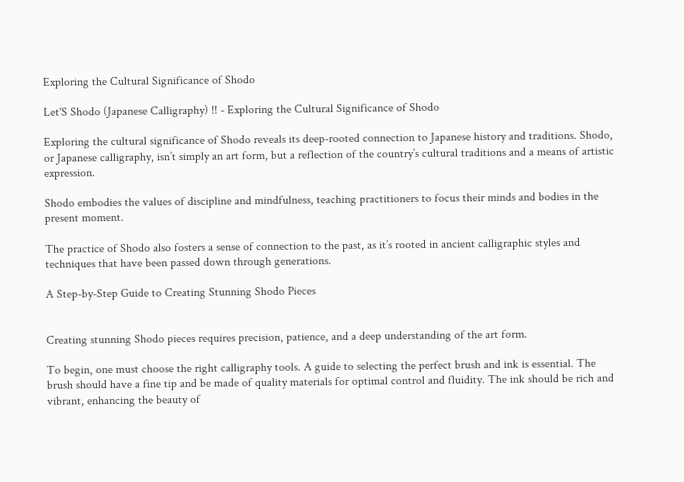Exploring the Cultural Significance of Shodo

Let'S Shodo (Japanese Calligraphy) !! - Exploring the Cultural Significance of Shodo

Exploring the cultural significance of Shodo reveals its deep-rooted connection to Japanese history and traditions. Shodo, or Japanese calligraphy, isn’t simply an art form, but a reflection of the country’s cultural traditions and a means of artistic expression.

Shodo embodies the values of discipline and mindfulness, teaching practitioners to focus their minds and bodies in the present moment.

The practice of Shodo also fosters a sense of connection to the past, as it’s rooted in ancient calligraphic styles and techniques that have been passed down through generations.

A Step-by-Step Guide to Creating Stunning Shodo Pieces


Creating stunning Shodo pieces requires precision, patience, and a deep understanding of the art form.

To begin, one must choose the right calligraphy tools. A guide to selecting the perfect brush and ink is essential. The brush should have a fine tip and be made of quality materials for optimal control and fluidity. The ink should be rich and vibrant, enhancing the beauty of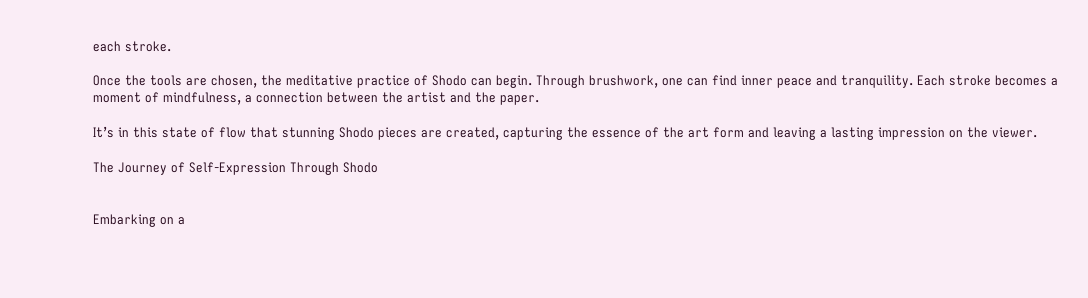each stroke.

Once the tools are chosen, the meditative practice of Shodo can begin. Through brushwork, one can find inner peace and tranquility. Each stroke becomes a moment of mindfulness, a connection between the artist and the paper.

It’s in this state of flow that stunning Shodo pieces are created, capturing the essence of the art form and leaving a lasting impression on the viewer.

The Journey of Self-Expression Through Shodo


Embarking on a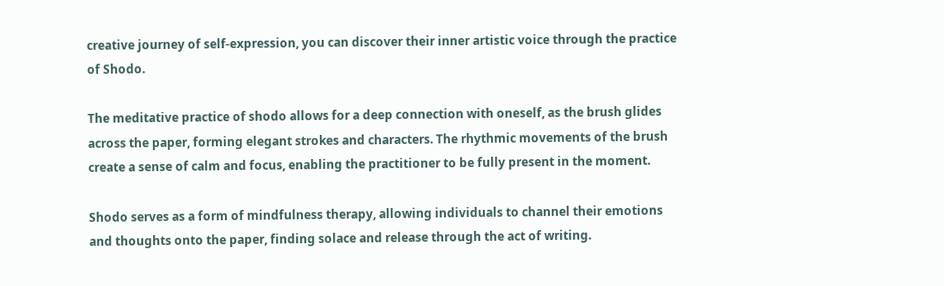creative journey of self-expression, you can discover their inner artistic voice through the practice of Shodo.

The meditative practice of shodo allows for a deep connection with oneself, as the brush glides across the paper, forming elegant strokes and characters. The rhythmic movements of the brush create a sense of calm and focus, enabling the practitioner to be fully present in the moment.

Shodo serves as a form of mindfulness therapy, allowing individuals to channel their emotions and thoughts onto the paper, finding solace and release through the act of writing.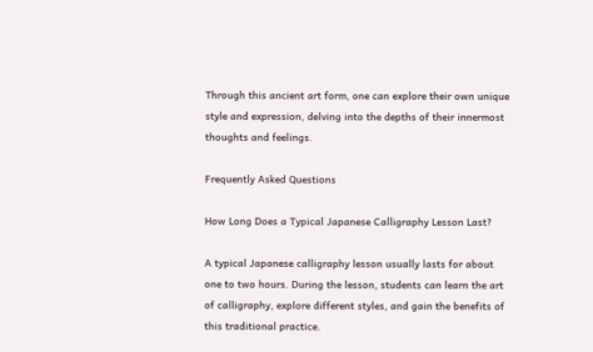Through this ancient art form, one can explore their own unique style and expression, delving into the depths of their innermost thoughts and feelings.

Frequently Asked Questions

How Long Does a Typical Japanese Calligraphy Lesson Last?

A typical Japanese calligraphy lesson usually lasts for about one to two hours. During the lesson, students can learn the art of calligraphy, explore different styles, and gain the benefits of this traditional practice.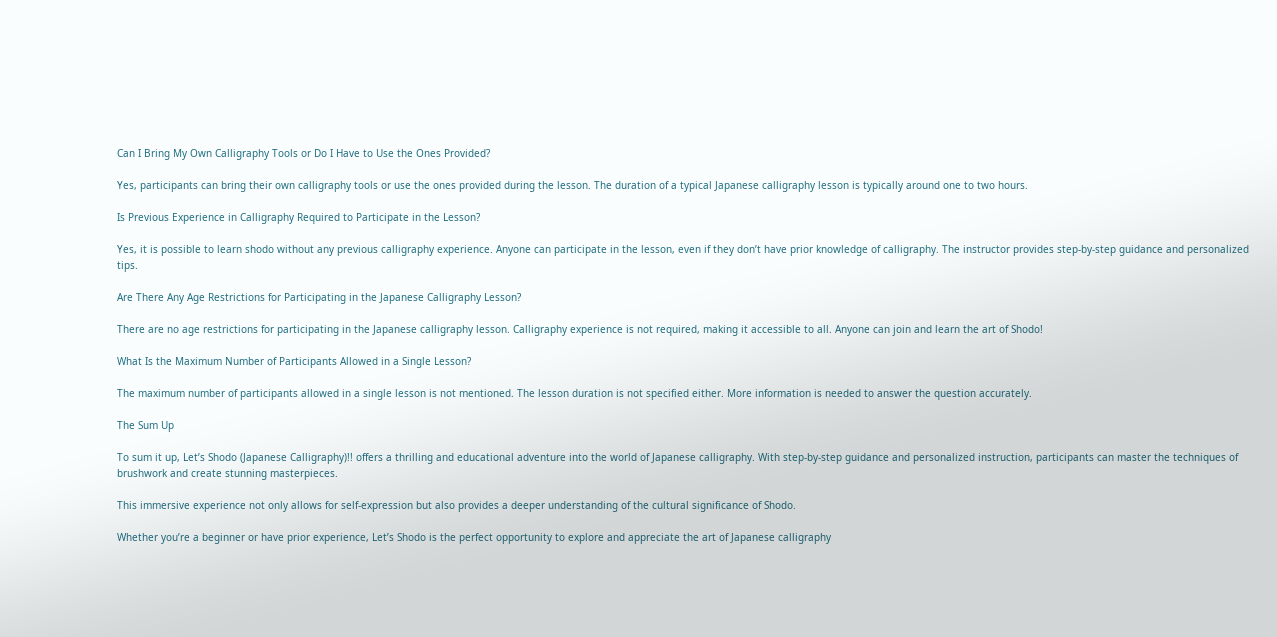Can I Bring My Own Calligraphy Tools or Do I Have to Use the Ones Provided?

Yes, participants can bring their own calligraphy tools or use the ones provided during the lesson. The duration of a typical Japanese calligraphy lesson is typically around one to two hours.

Is Previous Experience in Calligraphy Required to Participate in the Lesson?

Yes, it is possible to learn shodo without any previous calligraphy experience. Anyone can participate in the lesson, even if they don’t have prior knowledge of calligraphy. The instructor provides step-by-step guidance and personalized tips.

Are There Any Age Restrictions for Participating in the Japanese Calligraphy Lesson?

There are no age restrictions for participating in the Japanese calligraphy lesson. Calligraphy experience is not required, making it accessible to all. Anyone can join and learn the art of Shodo!

What Is the Maximum Number of Participants Allowed in a Single Lesson?

The maximum number of participants allowed in a single lesson is not mentioned. The lesson duration is not specified either. More information is needed to answer the question accurately.

The Sum Up

To sum it up, Let’s Shodo (Japanese Calligraphy)!! offers a thrilling and educational adventure into the world of Japanese calligraphy. With step-by-step guidance and personalized instruction, participants can master the techniques of brushwork and create stunning masterpieces.

This immersive experience not only allows for self-expression but also provides a deeper understanding of the cultural significance of Shodo.

Whether you’re a beginner or have prior experience, Let’s Shodo is the perfect opportunity to explore and appreciate the art of Japanese calligraphy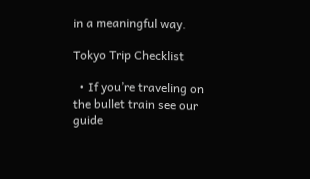in a meaningful way.

Tokyo Trip Checklist

  • If you’re traveling on the bullet train see our guide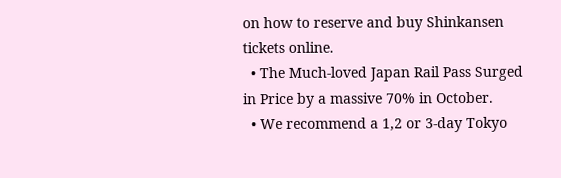on how to reserve and buy Shinkansen tickets online.
  • The Much-loved Japan Rail Pass Surged in Price by a massive 70% in October.
  • We recommend a 1,2 or 3-day Tokyo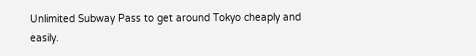Unlimited Subway Pass to get around Tokyo cheaply and easily.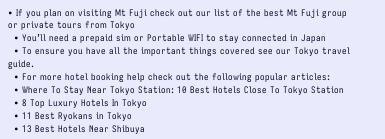• If you plan on visiting Mt Fuji check out our list of the best Mt Fuji group or private tours from Tokyo
  • You’ll need a prepaid sim or Portable WIFI to stay connected in Japan
  • To ensure you have all the important things covered see our Tokyo travel guide.
  • For more hotel booking help check out the following popular articles:
  • Where To Stay Near Tokyo Station: 10 Best Hotels Close To Tokyo Station
  • 8 Top Luxury Hotels In Tokyo
  • 11 Best Ryokans in Tokyo
  • 13 Best Hotels Near Shibuya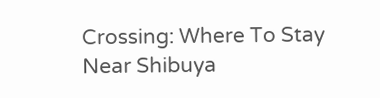Crossing: Where To Stay Near Shibuya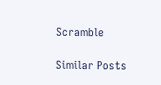Scramble

Similar Posts